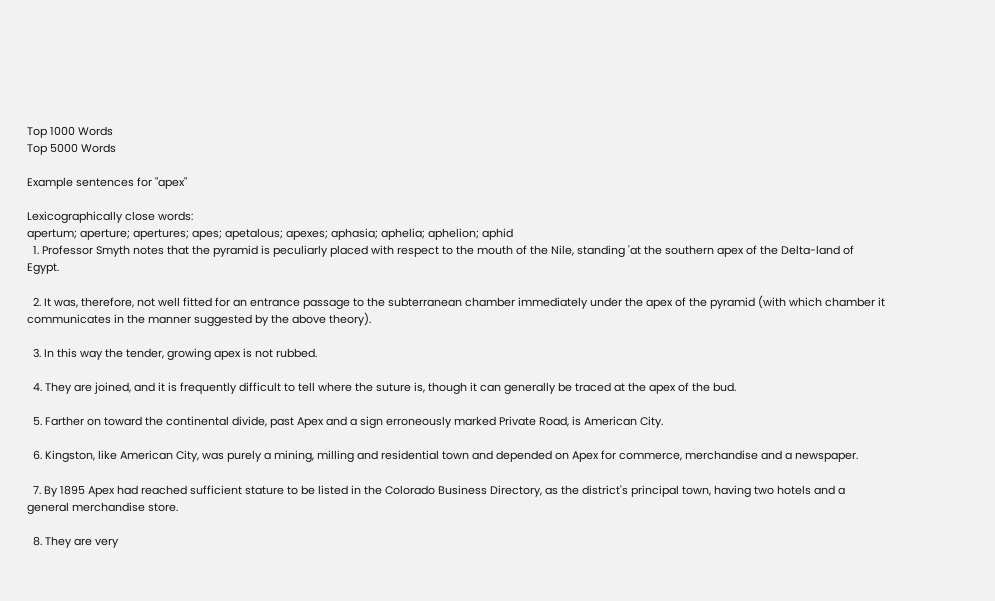Top 1000 Words
Top 5000 Words

Example sentences for "apex"

Lexicographically close words:
apertum; aperture; apertures; apes; apetalous; apexes; aphasia; aphelia; aphelion; aphid
  1. Professor Smyth notes that the pyramid is peculiarly placed with respect to the mouth of the Nile, standing 'at the southern apex of the Delta-land of Egypt.

  2. It was, therefore, not well fitted for an entrance passage to the subterranean chamber immediately under the apex of the pyramid (with which chamber it communicates in the manner suggested by the above theory).

  3. In this way the tender, growing apex is not rubbed.

  4. They are joined, and it is frequently difficult to tell where the suture is, though it can generally be traced at the apex of the bud.

  5. Farther on toward the continental divide, past Apex and a sign erroneously marked Private Road, is American City.

  6. Kingston, like American City, was purely a mining, milling and residential town and depended on Apex for commerce, merchandise and a newspaper.

  7. By 1895 Apex had reached sufficient stature to be listed in the Colorado Business Directory, as the district's principal town, having two hotels and a general merchandise store.

  8. They are very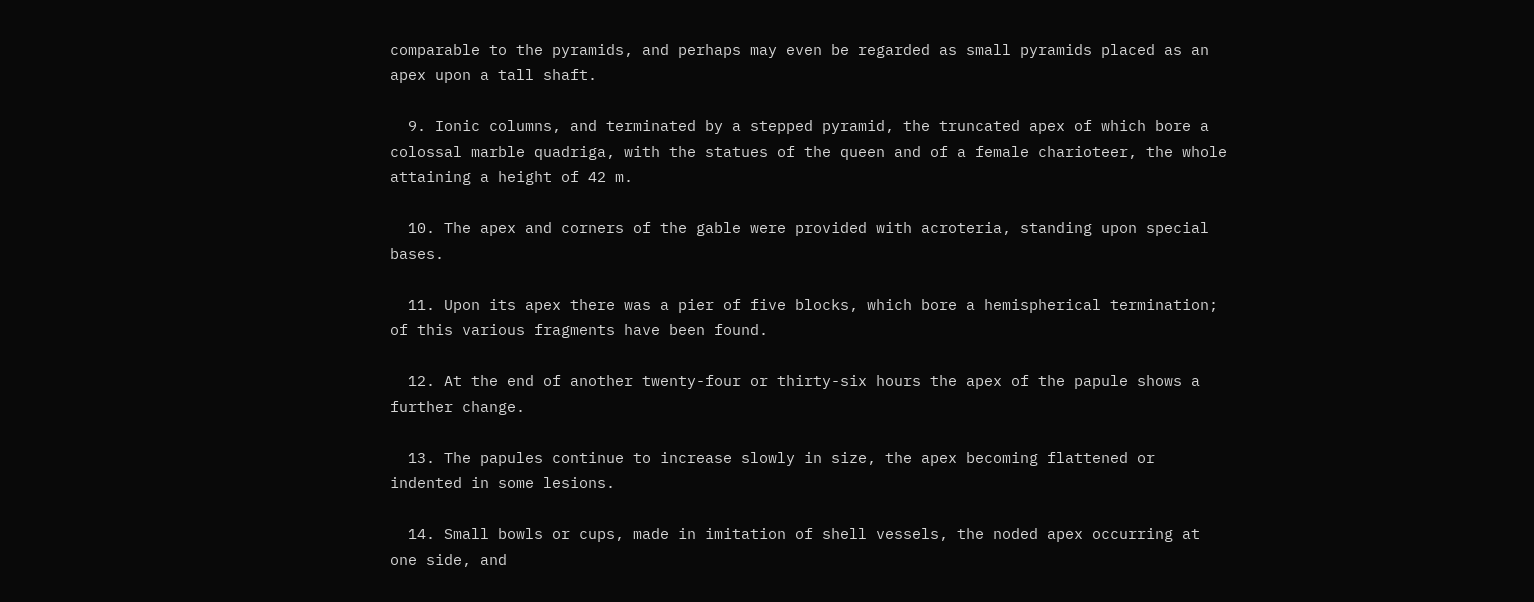comparable to the pyramids, and perhaps may even be regarded as small pyramids placed as an apex upon a tall shaft.

  9. Ionic columns, and terminated by a stepped pyramid, the truncated apex of which bore a colossal marble quadriga, with the statues of the queen and of a female charioteer, the whole attaining a height of 42 m.

  10. The apex and corners of the gable were provided with acroteria, standing upon special bases.

  11. Upon its apex there was a pier of five blocks, which bore a hemispherical termination; of this various fragments have been found.

  12. At the end of another twenty-four or thirty-six hours the apex of the papule shows a further change.

  13. The papules continue to increase slowly in size, the apex becoming flattened or indented in some lesions.

  14. Small bowls or cups, made in imitation of shell vessels, the noded apex occurring at one side, and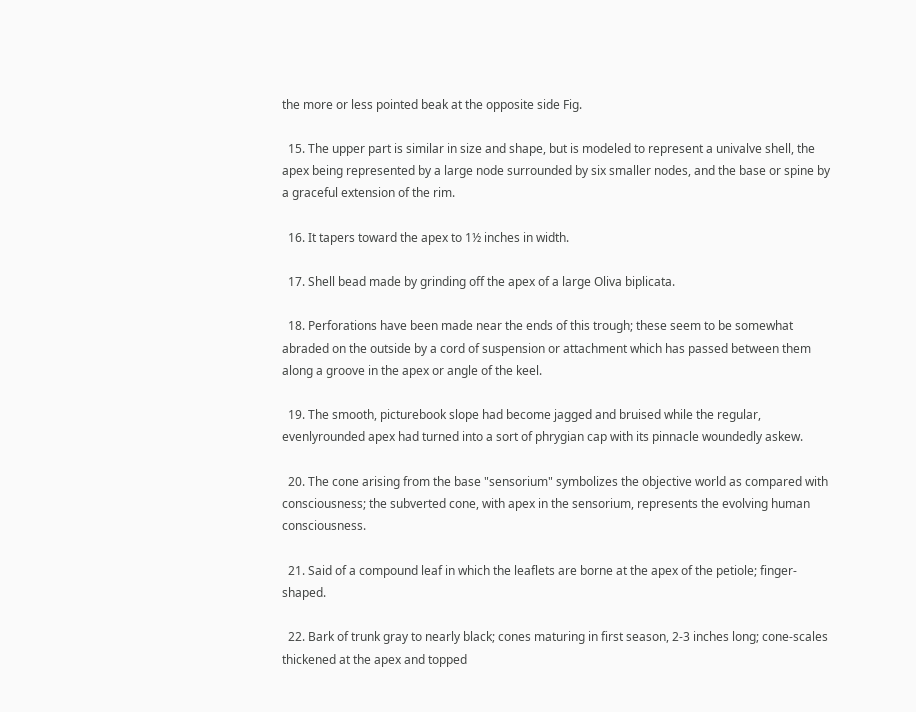the more or less pointed beak at the opposite side Fig.

  15. The upper part is similar in size and shape, but is modeled to represent a univalve shell, the apex being represented by a large node surrounded by six smaller nodes, and the base or spine by a graceful extension of the rim.

  16. It tapers toward the apex to 1½ inches in width.

  17. Shell bead made by grinding off the apex of a large Oliva biplicata.

  18. Perforations have been made near the ends of this trough; these seem to be somewhat abraded on the outside by a cord of suspension or attachment which has passed between them along a groove in the apex or angle of the keel.

  19. The smooth, picturebook slope had become jagged and bruised while the regular, evenlyrounded apex had turned into a sort of phrygian cap with its pinnacle woundedly askew.

  20. The cone arising from the base "sensorium" symbolizes the objective world as compared with consciousness; the subverted cone, with apex in the sensorium, represents the evolving human consciousness.

  21. Said of a compound leaf in which the leaflets are borne at the apex of the petiole; finger-shaped.

  22. Bark of trunk gray to nearly black; cones maturing in first season, 2-3 inches long; cone-scales thickened at the apex and topped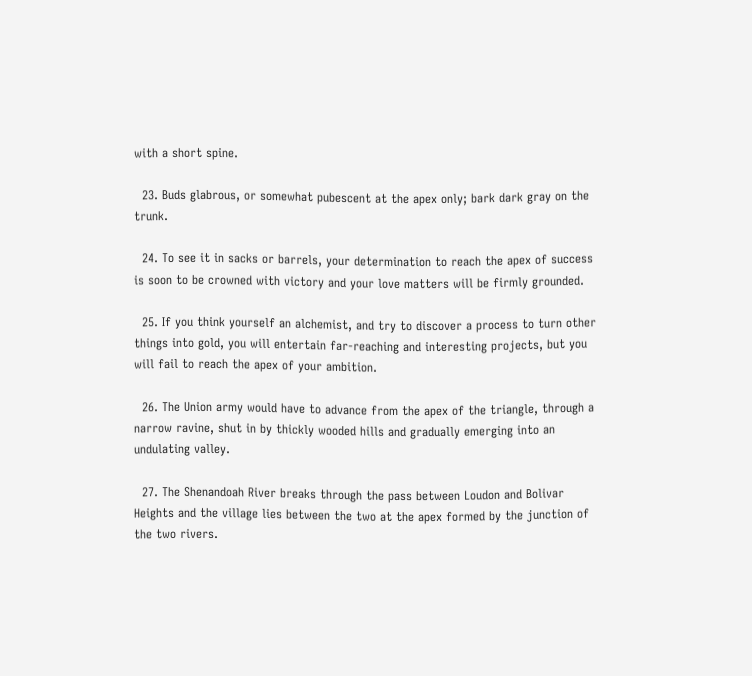with a short spine.

  23. Buds glabrous, or somewhat pubescent at the apex only; bark dark gray on the trunk.

  24. To see it in sacks or barrels, your determination to reach the apex of success is soon to be crowned with victory and your love matters will be firmly grounded.

  25. If you think yourself an alchemist, and try to discover a process to turn other things into gold, you will entertain far-reaching and interesting projects, but you will fail to reach the apex of your ambition.

  26. The Union army would have to advance from the apex of the triangle, through a narrow ravine, shut in by thickly wooded hills and gradually emerging into an undulating valley.

  27. The Shenandoah River breaks through the pass between Loudon and Bolivar Heights and the village lies between the two at the apex formed by the junction of the two rivers.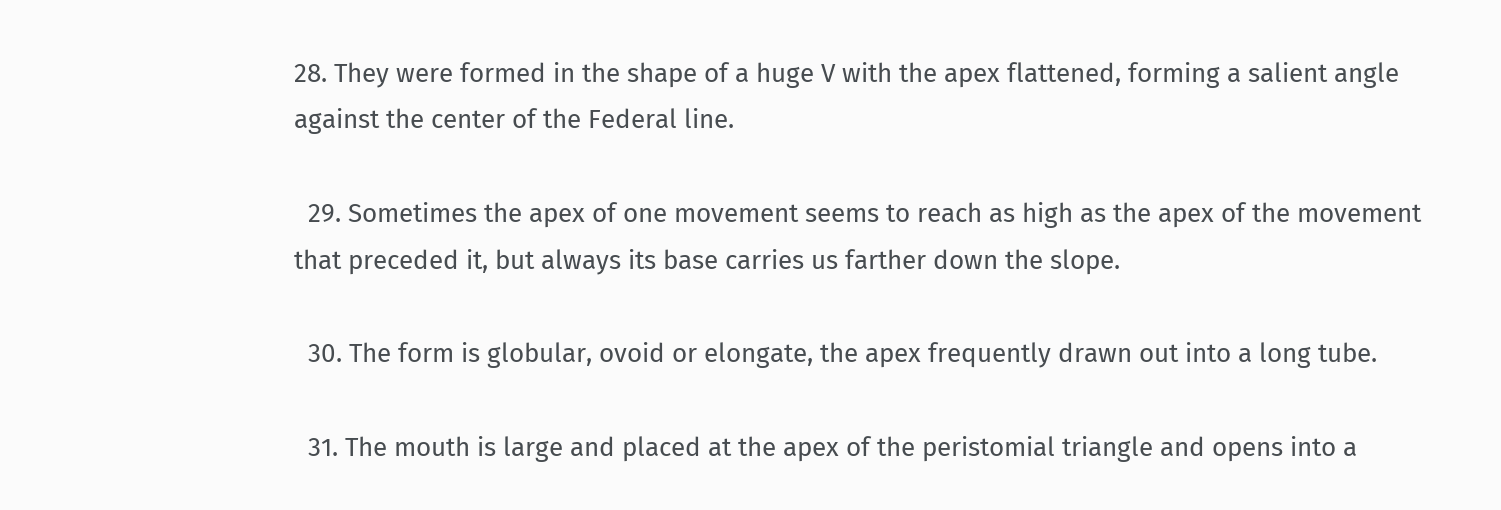28. They were formed in the shape of a huge V with the apex flattened, forming a salient angle against the center of the Federal line.

  29. Sometimes the apex of one movement seems to reach as high as the apex of the movement that preceded it, but always its base carries us farther down the slope.

  30. The form is globular, ovoid or elongate, the apex frequently drawn out into a long tube.

  31. The mouth is large and placed at the apex of the peristomial triangle and opens into a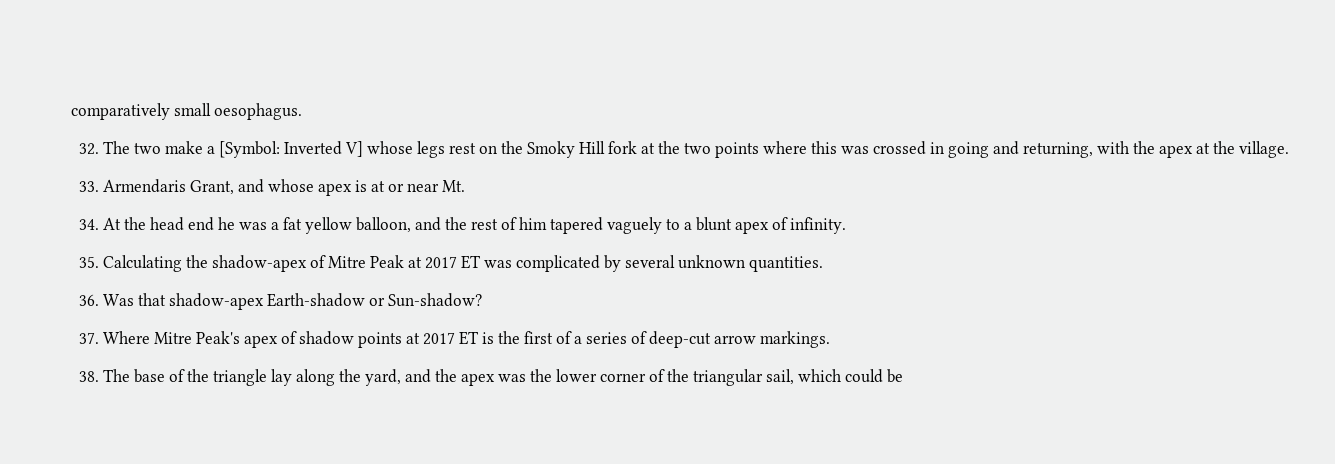comparatively small oesophagus.

  32. The two make a [Symbol: Inverted V] whose legs rest on the Smoky Hill fork at the two points where this was crossed in going and returning, with the apex at the village.

  33. Armendaris Grant, and whose apex is at or near Mt.

  34. At the head end he was a fat yellow balloon, and the rest of him tapered vaguely to a blunt apex of infinity.

  35. Calculating the shadow-apex of Mitre Peak at 2017 ET was complicated by several unknown quantities.

  36. Was that shadow-apex Earth-shadow or Sun-shadow?

  37. Where Mitre Peak's apex of shadow points at 2017 ET is the first of a series of deep-cut arrow markings.

  38. The base of the triangle lay along the yard, and the apex was the lower corner of the triangular sail, which could be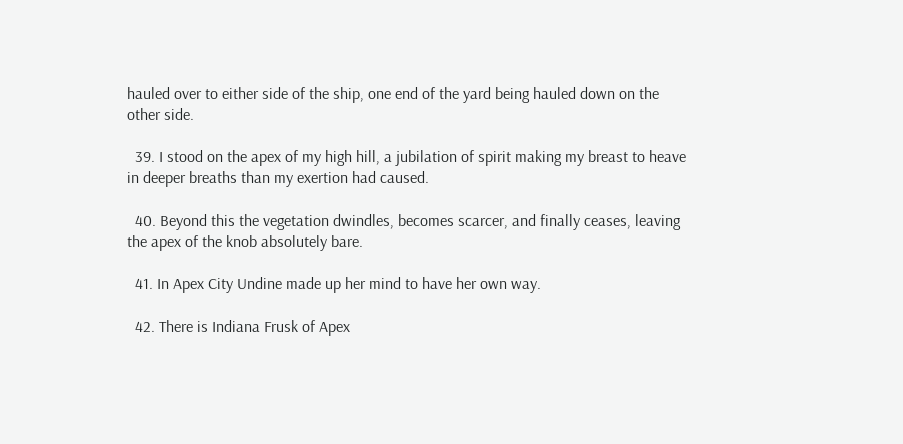hauled over to either side of the ship, one end of the yard being hauled down on the other side.

  39. I stood on the apex of my high hill, a jubilation of spirit making my breast to heave in deeper breaths than my exertion had caused.

  40. Beyond this the vegetation dwindles, becomes scarcer, and finally ceases, leaving the apex of the knob absolutely bare.

  41. In Apex City Undine made up her mind to have her own way.

  42. There is Indiana Frusk of Apex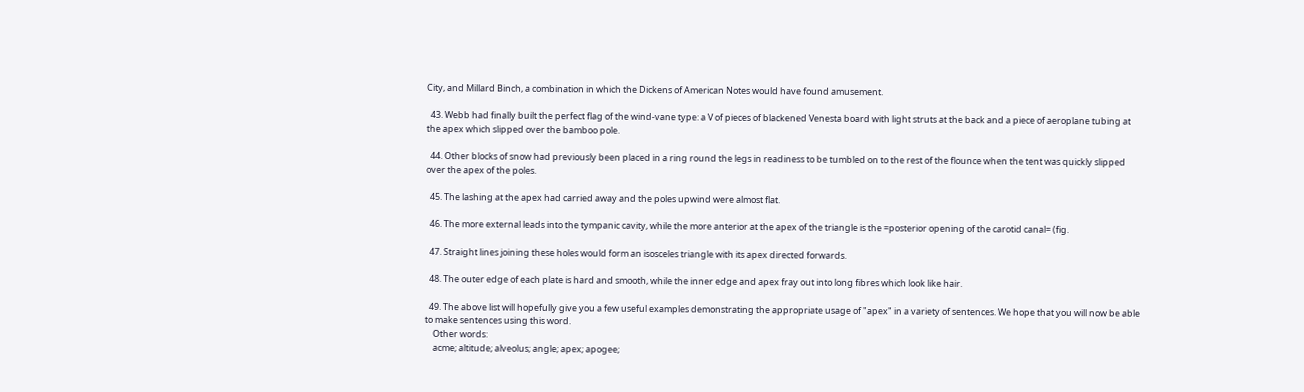City, and Millard Binch, a combination in which the Dickens of American Notes would have found amusement.

  43. Webb had finally built the perfect flag of the wind-vane type: a V of pieces of blackened Venesta board with light struts at the back and a piece of aeroplane tubing at the apex which slipped over the bamboo pole.

  44. Other blocks of snow had previously been placed in a ring round the legs in readiness to be tumbled on to the rest of the flounce when the tent was quickly slipped over the apex of the poles.

  45. The lashing at the apex had carried away and the poles upwind were almost flat.

  46. The more external leads into the tympanic cavity, while the more anterior at the apex of the triangle is the =posterior opening of the carotid canal= (fig.

  47. Straight lines joining these holes would form an isosceles triangle with its apex directed forwards.

  48. The outer edge of each plate is hard and smooth, while the inner edge and apex fray out into long fibres which look like hair.

  49. The above list will hopefully give you a few useful examples demonstrating the appropriate usage of "apex" in a variety of sentences. We hope that you will now be able to make sentences using this word.
    Other words:
    acme; altitude; alveolus; angle; apex; apogee;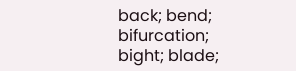back; bend; bifurcation; bight; blade;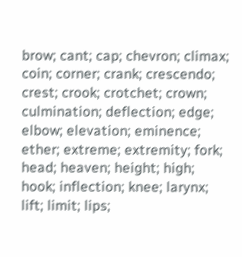brow; cant; cap; chevron; climax; coin; corner; crank; crescendo; crest; crook; crotchet; crown; culmination; deflection; edge; elbow; elevation; eminence; ether; extreme; extremity; fork; head; heaven; height; high; hook; inflection; knee; larynx; lift; limit; lips;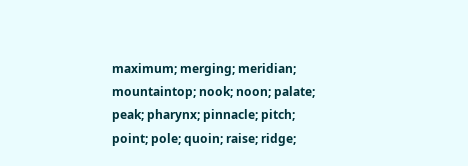maximum; merging; meridian; mountaintop; nook; noon; palate; peak; pharynx; pinnacle; pitch; point; pole; quoin; raise; ridge;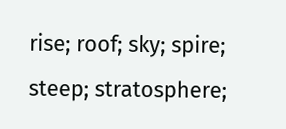rise; roof; sky; spire; steep; stratosphere;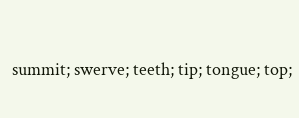summit; swerve; teeth; tip; tongue; top;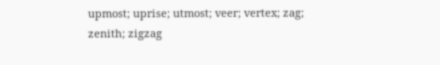upmost; uprise; utmost; veer; vertex; zag; zenith; zigzag